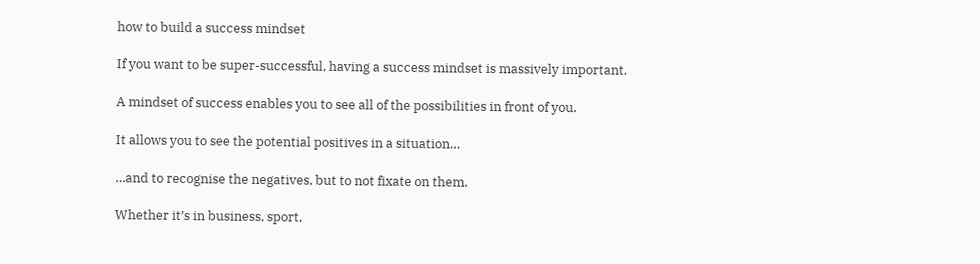how to build a success mindset

If you want to be super-successful, having a success mindset is massively important.

A mindset of success enables you to see all of the possibilities in front of you.

It allows you to see the potential positives in a situation…

…and to recognise the negatives, but to not fixate on them.

Whether it’s in business, sport,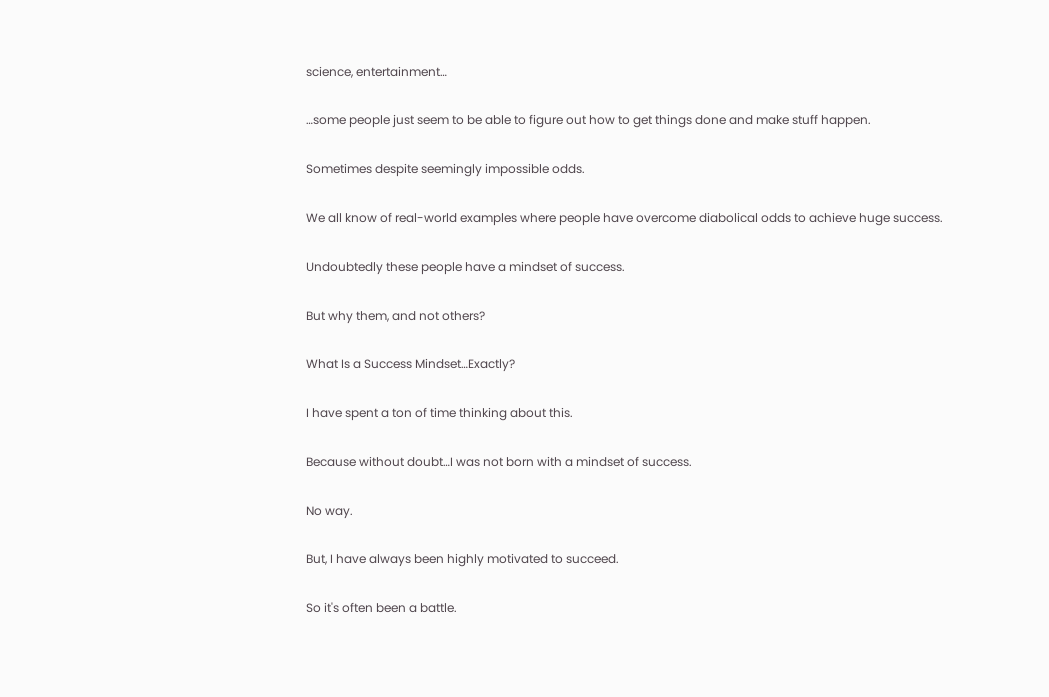science, entertainment…

…some people just seem to be able to figure out how to get things done and make stuff happen.

Sometimes despite seemingly impossible odds.

We all know of real-world examples where people have overcome diabolical odds to achieve huge success.

Undoubtedly these people have a mindset of success.

But why them, and not others?

What Is a Success Mindset…Exactly?

I have spent a ton of time thinking about this.

Because without doubt…I was not born with a mindset of success.

No way.

But, I have always been highly motivated to succeed.

So it's often been a battle.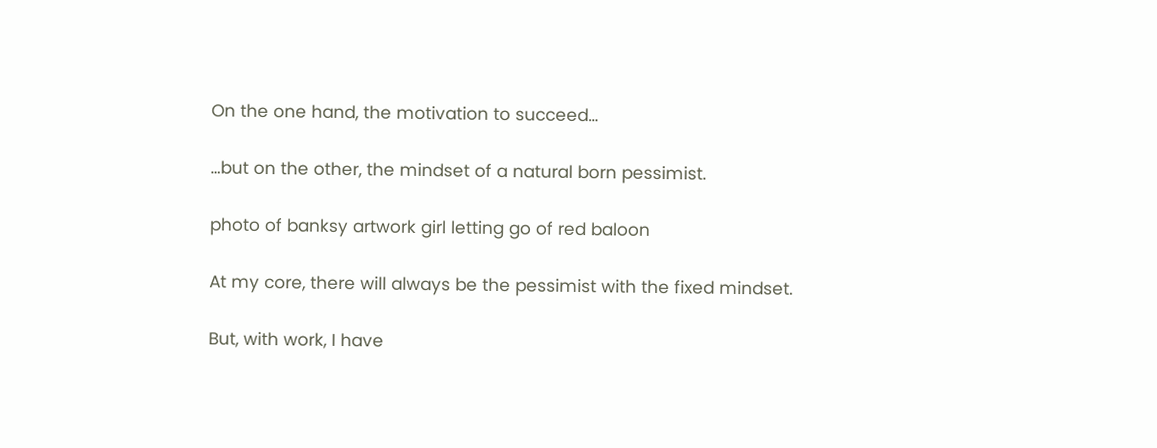On the one hand, the motivation to succeed…

…but on the other, the mindset of a natural born pessimist.

photo of banksy artwork girl letting go of red baloon

At my core, there will always be the pessimist with the fixed mindset.

But, with work, I have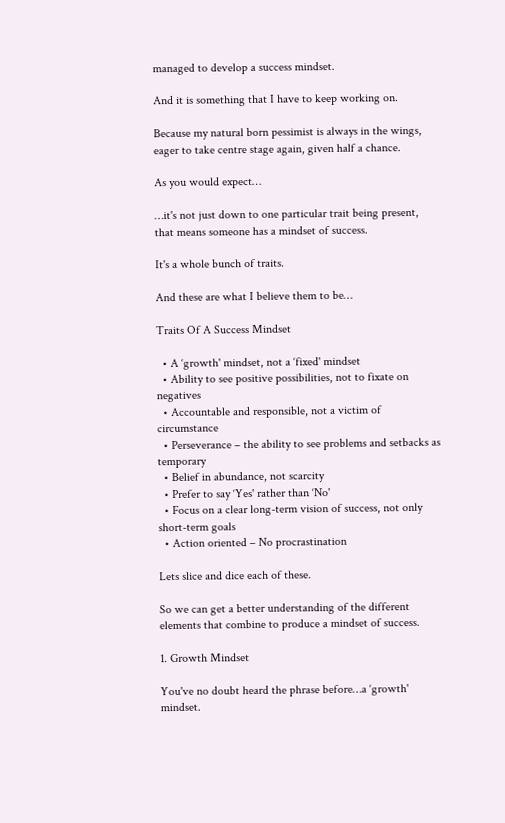managed to develop a success mindset.

And it is something that I have to keep working on.

Because my natural born pessimist is always in the wings, eager to take centre stage again, given half a chance.

As you would expect…

…it's not just down to one particular trait being present, that means someone has a mindset of success.

It's a whole bunch of traits.

And these are what I believe them to be…

Traits Of A Success Mindset

  • A ‘growth' mindset, not a ‘fixed' mindset
  • Ability to see positive possibilities, not to fixate on negatives
  • Accountable and responsible, not a victim of circumstance
  • Perseverance – the ability to see problems and setbacks as temporary
  • Belief in abundance, not scarcity
  • Prefer to say ‘Yes' rather than ‘No'
  • Focus on a clear long-term vision of success, not only short-term goals
  • Action oriented – No procrastination

Lets slice and dice each of these.

So we can get a better understanding of the different elements that combine to produce a mindset of success.

1. Growth Mindset

You've no doubt heard the phrase before…a ‘growth' mindset.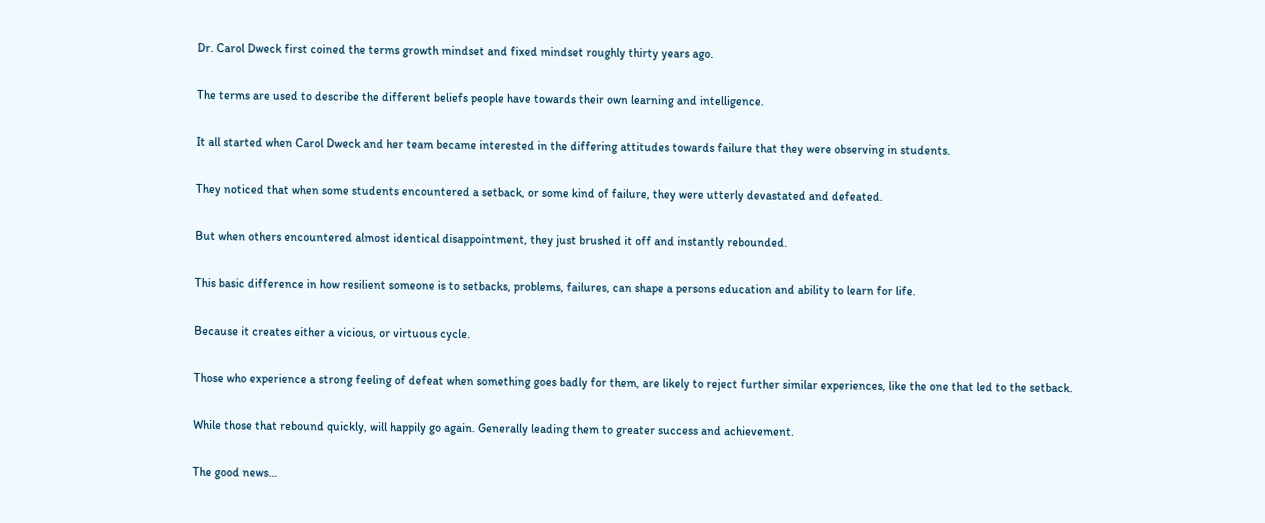Dr. Carol Dweck first coined the terms growth mindset and fixed mindset roughly thirty years ago.

The terms are used to describe the different beliefs people have towards their own learning and intelligence.

It all started when Carol Dweck and her team became interested in the differing attitudes towards failure that they were observing in students.

They noticed that when some students encountered a setback, or some kind of failure, they were utterly devastated and defeated.

But when others encountered almost identical disappointment, they just brushed it off and instantly rebounded.

This basic difference in how resilient someone is to setbacks, problems, failures, can shape a persons education and ability to learn for life.

Because it creates either a vicious, or virtuous cycle.

Those who experience a strong feeling of defeat when something goes badly for them, are likely to reject further similar experiences, like the one that led to the setback.

While those that rebound quickly, will happily go again. Generally leading them to greater success and achievement.

The good news…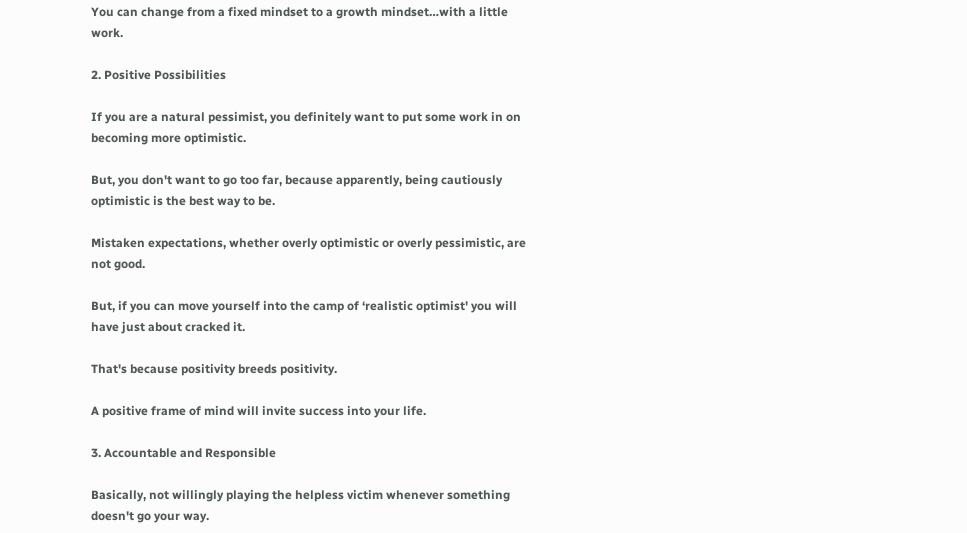You can change from a fixed mindset to a growth mindset…with a little work.

2. Positive Possibilities

If you are a natural pessimist, you definitely want to put some work in on becoming more optimistic.

But, you don't want to go too far, because apparently, being cautiously optimistic is the best way to be.

Mistaken expectations, whether overly optimistic or overly pessimistic, are not good.

But, if you can move yourself into the camp of ‘realistic optimist' you will have just about cracked it.

That's because positivity breeds positivity.

A positive frame of mind will invite success into your life.

3. Accountable and Responsible

Basically, not willingly playing the helpless victim whenever something doesn't go your way.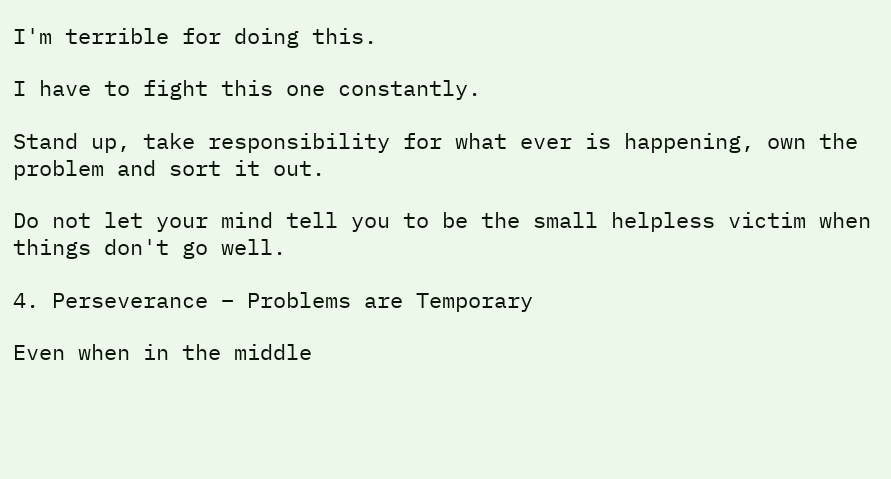I'm terrible for doing this.

I have to fight this one constantly.

Stand up, take responsibility for what ever is happening, own the problem and sort it out.

Do not let your mind tell you to be the small helpless victim when things don't go well.

4. Perseverance – Problems are Temporary

Even when in the middle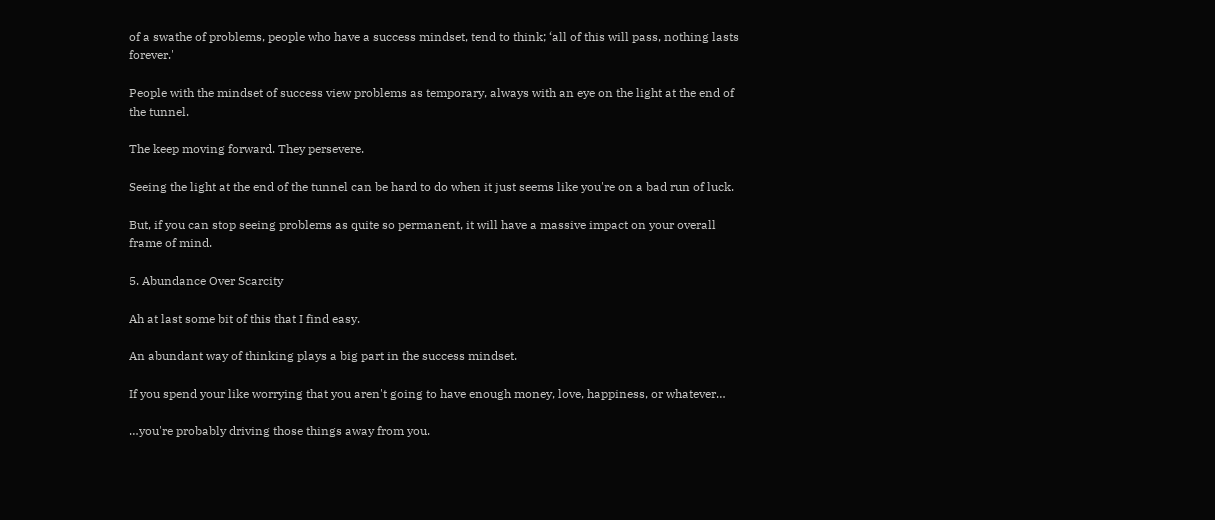of a swathe of problems, people who have a success mindset, tend to think; ‘all of this will pass, nothing lasts forever.'

People with the mindset of success view problems as temporary, always with an eye on the light at the end of the tunnel.

The keep moving forward. They persevere.

Seeing the light at the end of the tunnel can be hard to do when it just seems like you're on a bad run of luck.

But, if you can stop seeing problems as quite so permanent, it will have a massive impact on your overall frame of mind.

5. Abundance Over Scarcity

Ah at last some bit of this that I find easy.

An abundant way of thinking plays a big part in the success mindset.

If you spend your like worrying that you aren't going to have enough money, love, happiness, or whatever…

…you're probably driving those things away from you.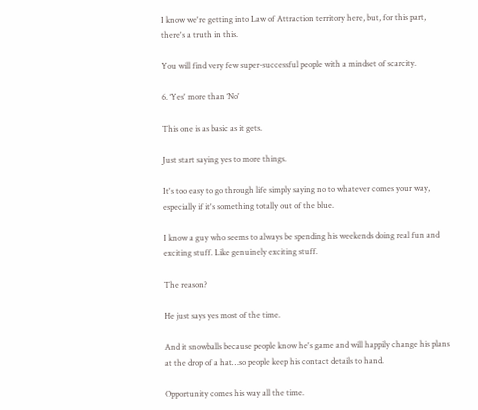I know we're getting into Law of Attraction territory here, but, for this part, there's a truth in this.

You will find very few super-successful people with a mindset of scarcity.

6. ‘Yes' more than ‘No'

This one is as basic as it gets.

Just start saying yes to more things.

It's too easy to go through life simply saying no to whatever comes your way, especially if it's something totally out of the blue.

I know a guy who seems to always be spending his weekends doing real fun and exciting stuff. Like genuinely exciting stuff.

The reason?

He just says yes most of the time.

And it snowballs because people know he's game and will happily change his plans at the drop of a hat…so people keep his contact details to hand.

Opportunity comes his way all the time.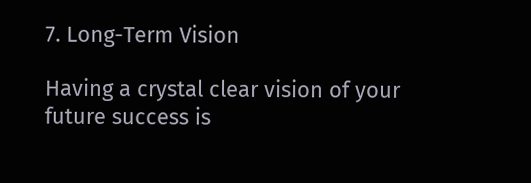7. Long-Term Vision

Having a crystal clear vision of your future success is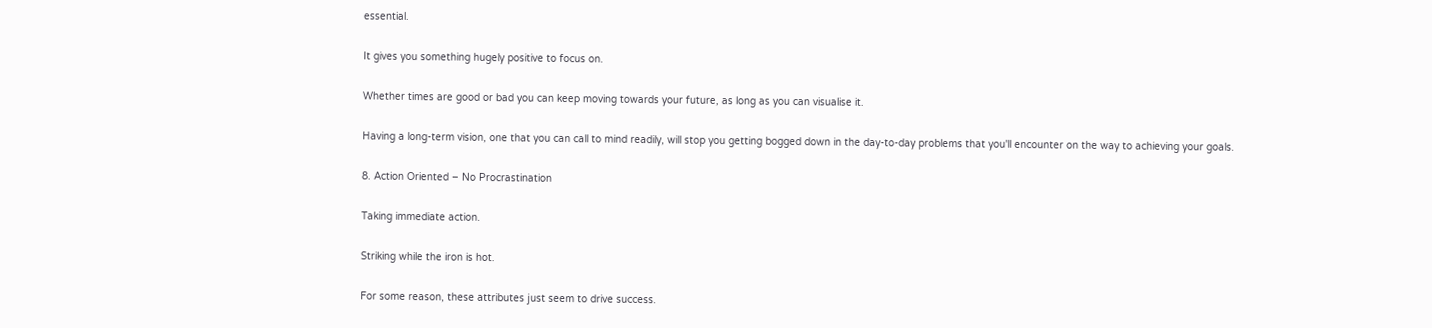essential.

It gives you something hugely positive to focus on.

Whether times are good or bad you can keep moving towards your future, as long as you can visualise it.

Having a long-term vision, one that you can call to mind readily, will stop you getting bogged down in the day-to-day problems that you'll encounter on the way to achieving your goals.

8. Action Oriented – No Procrastination

Taking immediate action.

Striking while the iron is hot.

For some reason, these attributes just seem to drive success.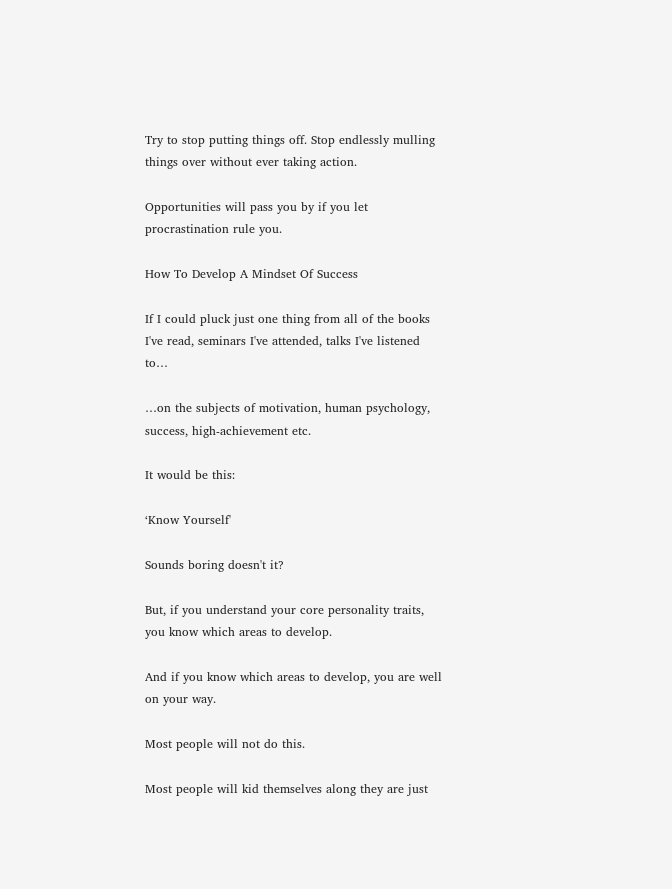Try to stop putting things off. Stop endlessly mulling things over without ever taking action.

Opportunities will pass you by if you let procrastination rule you.

How To Develop A Mindset Of Success

If I could pluck just one thing from all of the books I've read, seminars I've attended, talks I've listened to…

…on the subjects of motivation, human psychology, success, high-achievement etc.

It would be this:

‘Know Yourself'

Sounds boring doesn't it?

But, if you understand your core personality traits, you know which areas to develop.

And if you know which areas to develop, you are well on your way.

Most people will not do this.

Most people will kid themselves along they are just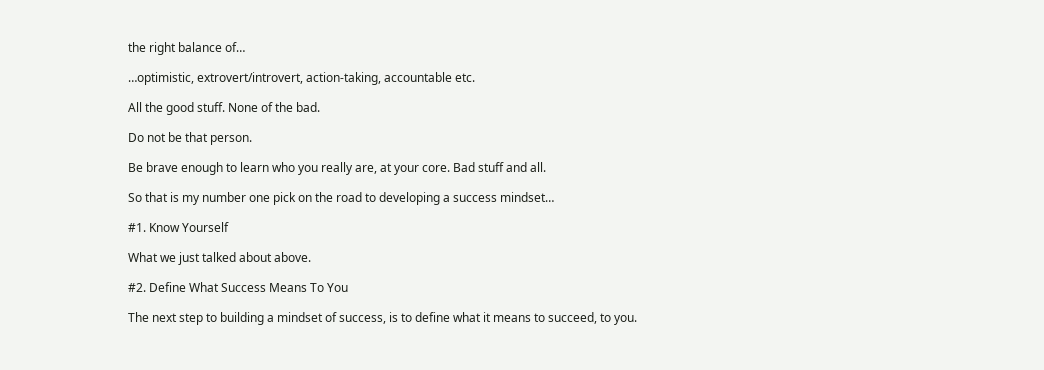the right balance of…

…optimistic, extrovert/introvert, action-taking, accountable etc.

All the good stuff. None of the bad.

Do not be that person.

Be brave enough to learn who you really are, at your core. Bad stuff and all.

So that is my number one pick on the road to developing a success mindset…

#1. Know Yourself

What we just talked about above.

#2. Define What Success Means To You

The next step to building a mindset of success, is to define what it means to succeed, to you.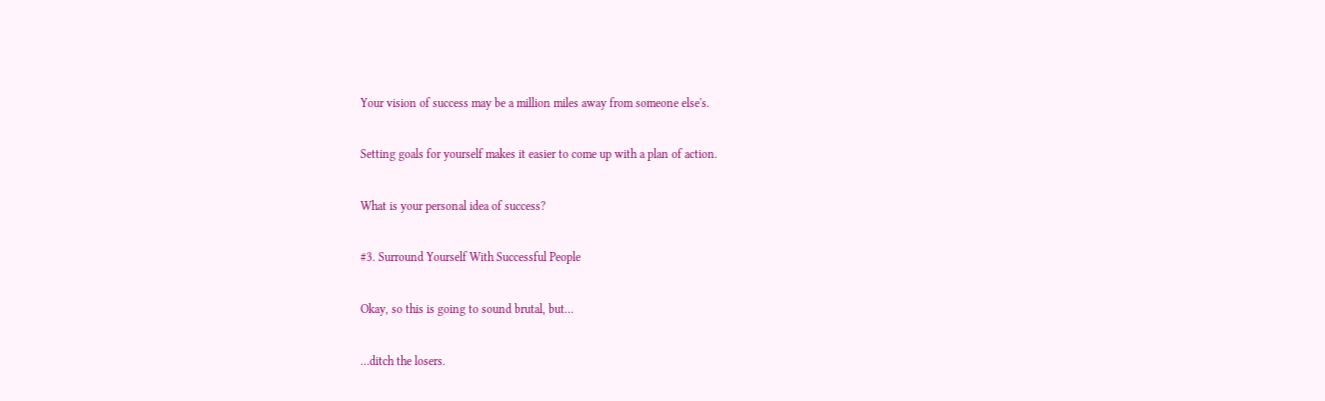Your vision of success may be a million miles away from someone else's.

Setting goals for yourself makes it easier to come up with a plan of action.

What is your personal idea of success?

#3. Surround Yourself With Successful People

Okay, so this is going to sound brutal, but…

…ditch the losers.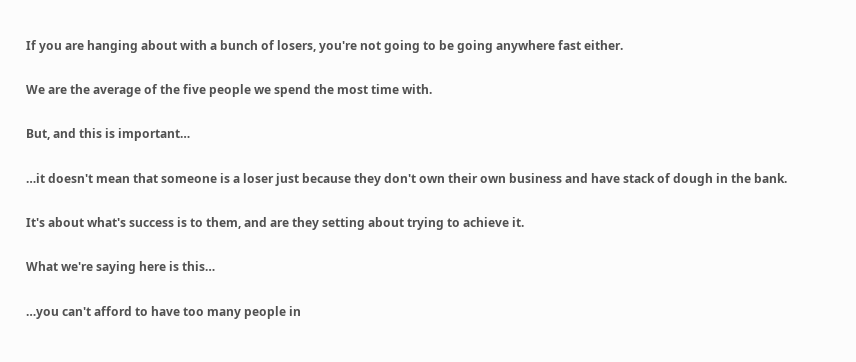If you are hanging about with a bunch of losers, you're not going to be going anywhere fast either.

We are the average of the five people we spend the most time with.

But, and this is important…

…it doesn't mean that someone is a loser just because they don't own their own business and have stack of dough in the bank.

It's about what's success is to them, and are they setting about trying to achieve it.

What we're saying here is this…

…you can't afford to have too many people in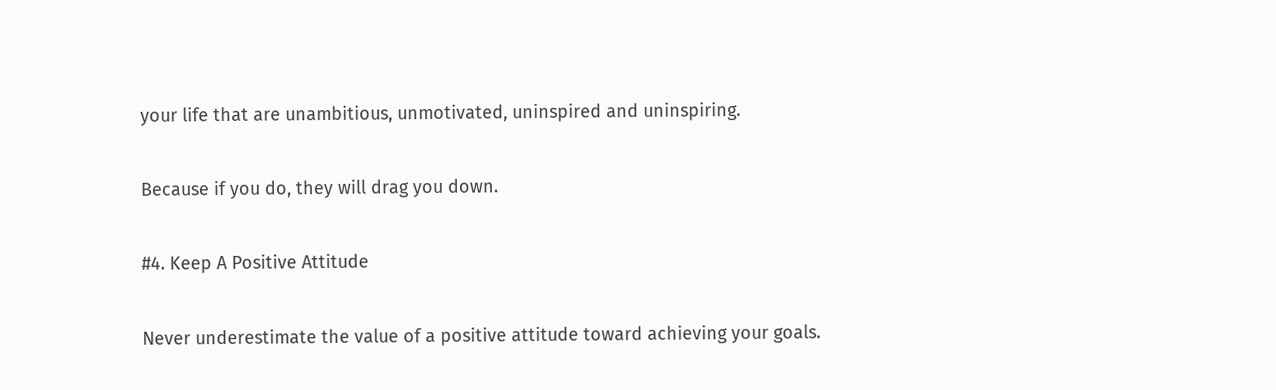your life that are unambitious, unmotivated, uninspired and uninspiring.

Because if you do, they will drag you down.

#4. Keep A Positive Attitude

Never underestimate the value of a positive attitude toward achieving your goals.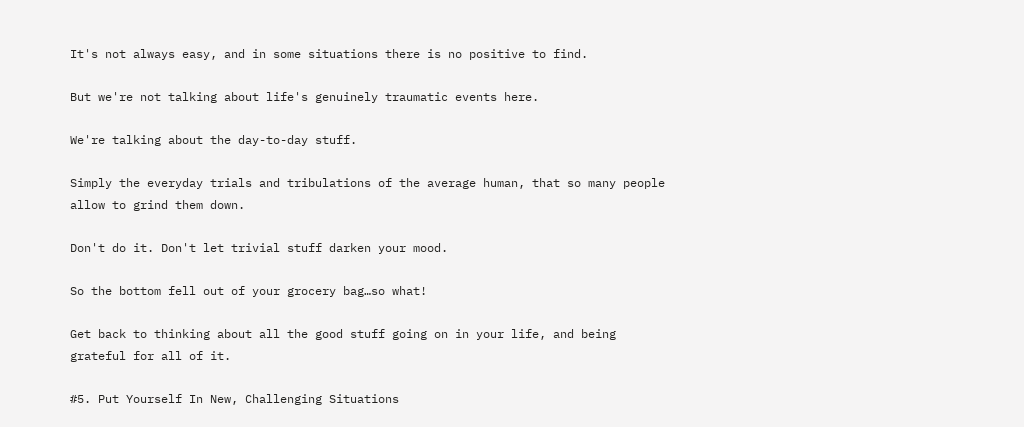It's not always easy, and in some situations there is no positive to find.

But we're not talking about life's genuinely traumatic events here.

We're talking about the day-to-day stuff.

Simply the everyday trials and tribulations of the average human, that so many people allow to grind them down.

Don't do it. Don't let trivial stuff darken your mood.

So the bottom fell out of your grocery bag…so what!

Get back to thinking about all the good stuff going on in your life, and being grateful for all of it.

#5. Put Yourself In New, Challenging Situations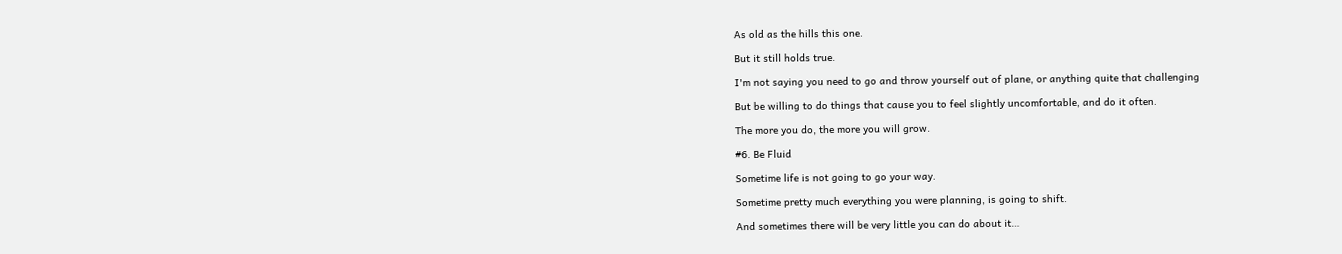As old as the hills this one.

But it still holds true.

I'm not saying you need to go and throw yourself out of plane, or anything quite that challenging

But be willing to do things that cause you to feel slightly uncomfortable, and do it often.

The more you do, the more you will grow.

#6. Be Fluid

Sometime life is not going to go your way.

Sometime pretty much everything you were planning, is going to shift.

And sometimes there will be very little you can do about it…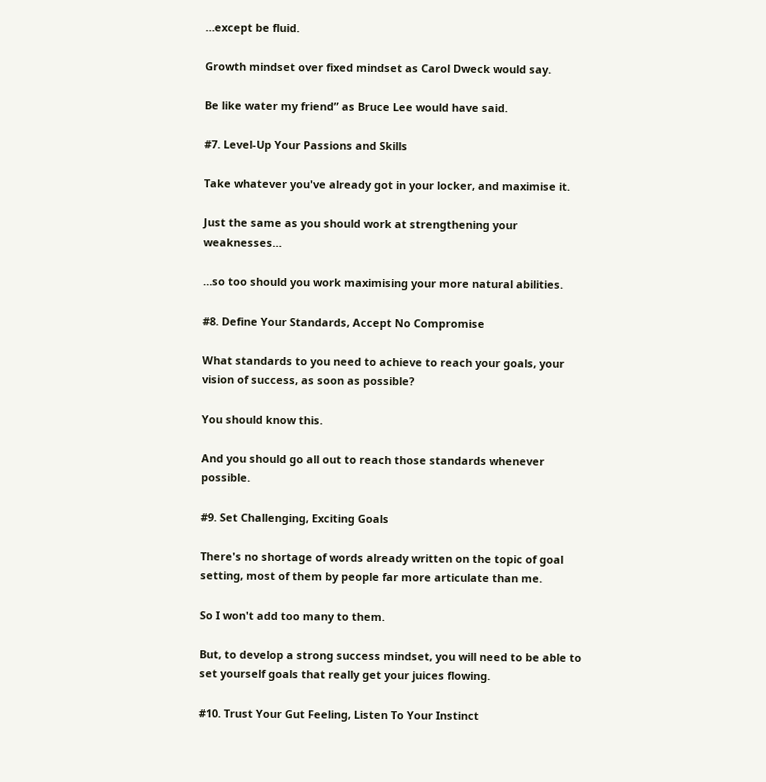…except be fluid.

Growth mindset over fixed mindset as Carol Dweck would say.

Be like water my friend” as Bruce Lee would have said.

#7. Level-Up Your Passions and Skills

Take whatever you've already got in your locker, and maximise it.

Just the same as you should work at strengthening your weaknesses…

…so too should you work maximising your more natural abilities.

#8. Define Your Standards, Accept No Compromise

What standards to you need to achieve to reach your goals, your vision of success, as soon as possible?

You should know this.

And you should go all out to reach those standards whenever possible.

#9. Set Challenging, Exciting Goals

There's no shortage of words already written on the topic of goal setting, most of them by people far more articulate than me.

So I won't add too many to them.

But, to develop a strong success mindset, you will need to be able to set yourself goals that really get your juices flowing.

#10. Trust Your Gut Feeling, Listen To Your Instinct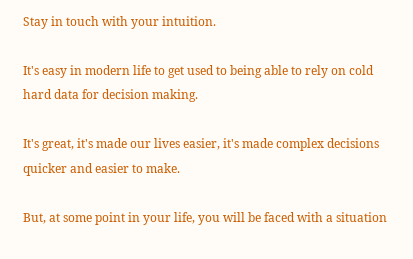Stay in touch with your intuition.

It's easy in modern life to get used to being able to rely on cold hard data for decision making.

It's great, it's made our lives easier, it's made complex decisions quicker and easier to make.

But, at some point in your life, you will be faced with a situation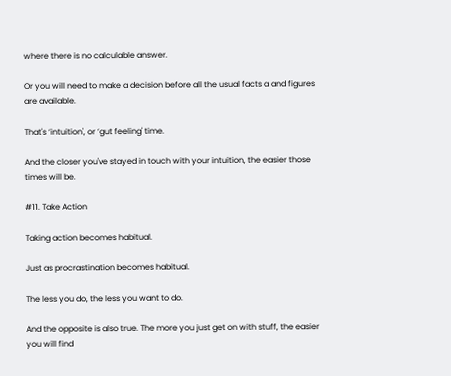where there is no calculable answer.

Or you will need to make a decision before all the usual facts a and figures are available.

That's ‘intuition', or ‘gut feeling' time.

And the closer you've stayed in touch with your intuition, the easier those times will be.

#11. Take Action

Taking action becomes habitual.

Just as procrastination becomes habitual.

The less you do, the less you want to do.

And the opposite is also true. The more you just get on with stuff, the easier you will find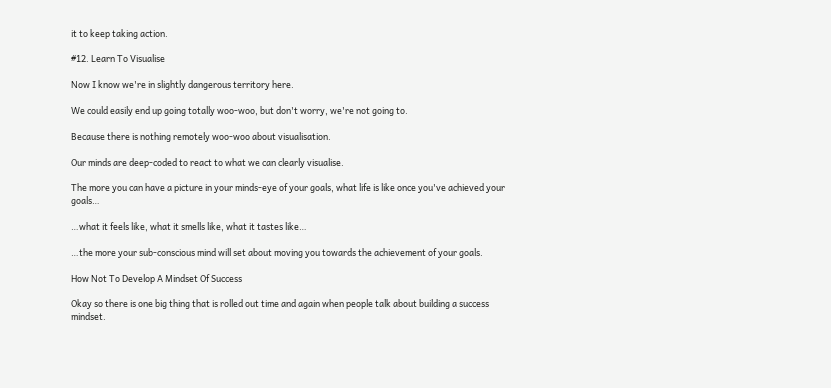it to keep taking action.

#12. Learn To Visualise

Now I know we're in slightly dangerous territory here.

We could easily end up going totally woo-woo, but don't worry, we're not going to.

Because there is nothing remotely woo-woo about visualisation.

Our minds are deep-coded to react to what we can clearly visualise.

The more you can have a picture in your minds-eye of your goals, what life is like once you've achieved your goals…

…what it feels like, what it smells like, what it tastes like…

…the more your sub-conscious mind will set about moving you towards the achievement of your goals.

How Not To Develop A Mindset Of Success

Okay so there is one big thing that is rolled out time and again when people talk about building a success mindset.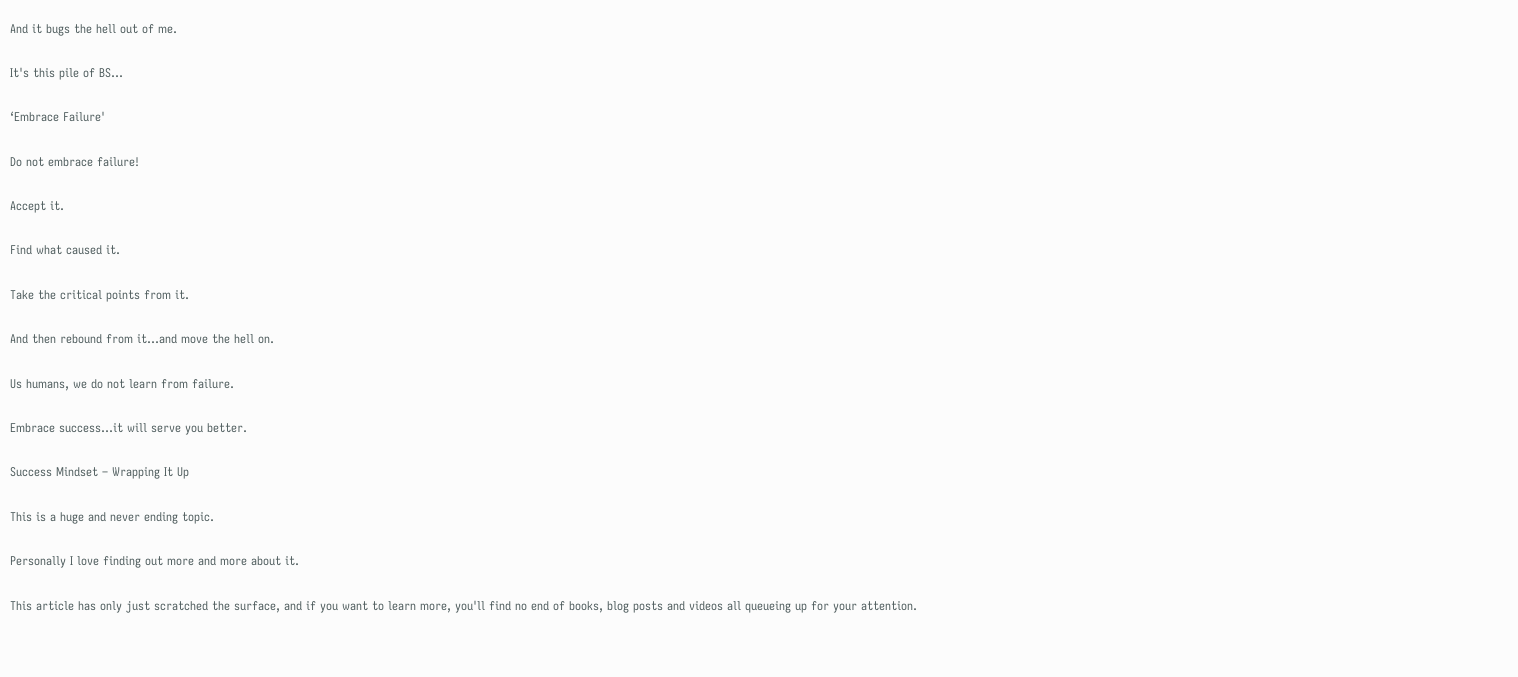And it bugs the hell out of me.

It's this pile of BS…

‘Embrace Failure'

Do not embrace failure!

Accept it.

Find what caused it.

Take the critical points from it.

And then rebound from it…and move the hell on.

Us humans, we do not learn from failure.

Embrace success…it will serve you better.

Success Mindset – Wrapping It Up

This is a huge and never ending topic.

Personally I love finding out more and more about it.

This article has only just scratched the surface, and if you want to learn more, you'll find no end of books, blog posts and videos all queueing up for your attention.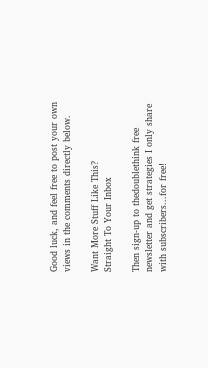Good luck, and feel free to post your own views in the comments directly below.

Want More Stuff Like This?
Straight To Your Inbox

Then sign-up to thedoublethink free newsletter and get strategies I only share with subscribers...for free!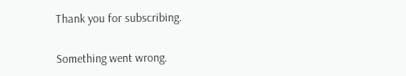Thank you for subscribing.

Something went wrong.